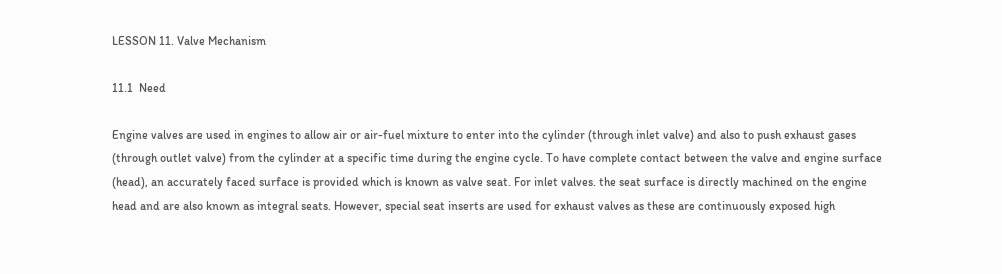LESSON 11. Valve Mechanism

11.1  Need

Engine valves are used in engines to allow air or air-fuel mixture to enter into the cylinder (through inlet valve) and also to push exhaust gases (through outlet valve) from the cylinder at a specific time during the engine cycle. To have complete contact between the valve and engine surface (head), an accurately faced surface is provided which is known as valve seat. For inlet valves. the seat surface is directly machined on the engine head and are also known as integral seats. However, special seat inserts are used for exhaust valves as these are continuously exposed high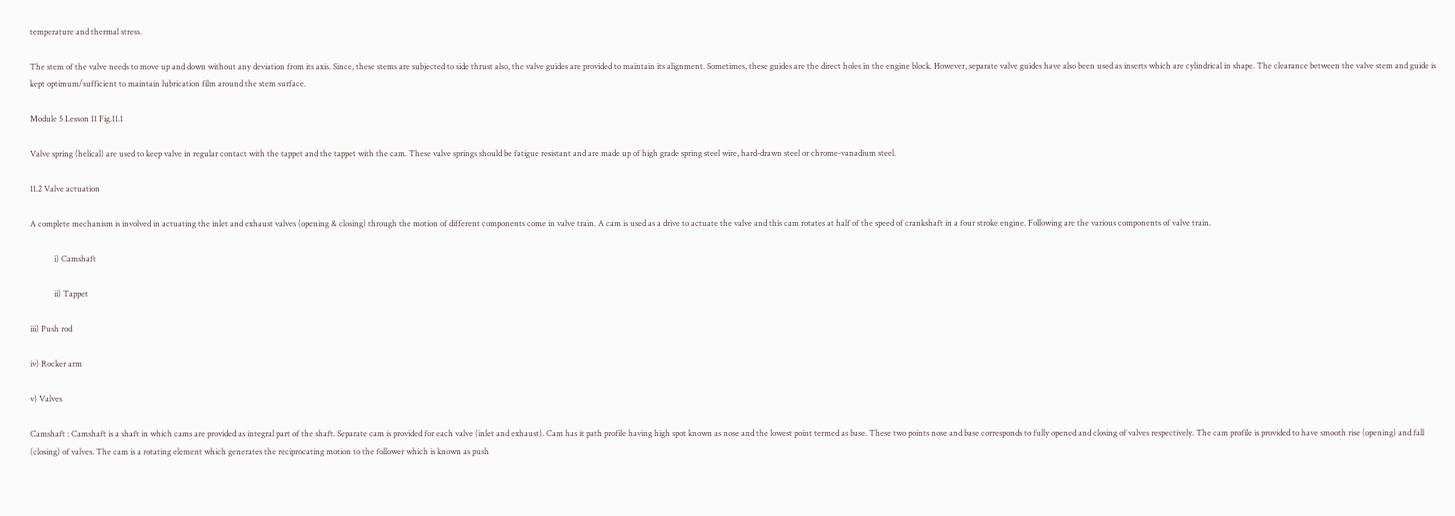temperature and thermal stress.

The stem of the valve needs to move up and down without any deviation from its axis. Since, these stems are subjected to side thrust also, the valve guides are provided to maintain its alignment. Sometimes, these guides are the direct holes in the engine block. However, separate valve guides have also been used as inserts which are cylindrical in shape. The clearance between the valve stem and guide is kept optimum/sufficient to maintain lubrication film around the stem surface.

Module 5 Lesson 11 Fig.11.1

Valve spring (helical) are used to keep valve in regular contact with the tappet and the tappet with the cam. These valve springs should be fatigue resistant and are made up of high grade spring steel wire, hard-drawn steel or chrome-vanadium steel.

11.2 Valve actuation

A complete mechanism is involved in actuating the inlet and exhaust valves (opening & closing) through the motion of different components come in valve train. A cam is used as a drive to actuate the valve and this cam rotates at half of the speed of crankshaft in a four stroke engine. Following are the various components of valve train.

            i) Camshaft

            ii) Tappet

iii) Push rod

iv) Rocker arm

v) Valves

Camshaft : Camshaft is a shaft in which cams are provided as integral part of the shaft. Separate cam is provided for each valve (inlet and exhaust). Cam has it path profile having high spot known as nose and the lowest point termed as base. These two points nose and base corresponds to fully opened and closing of valves respectively. The cam profile is provided to have smooth rise (opening) and fall (closing) of valves. The cam is a rotating element which generates the reciprocating motion to the follower which is known as push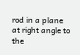rod in a plane at right angle to the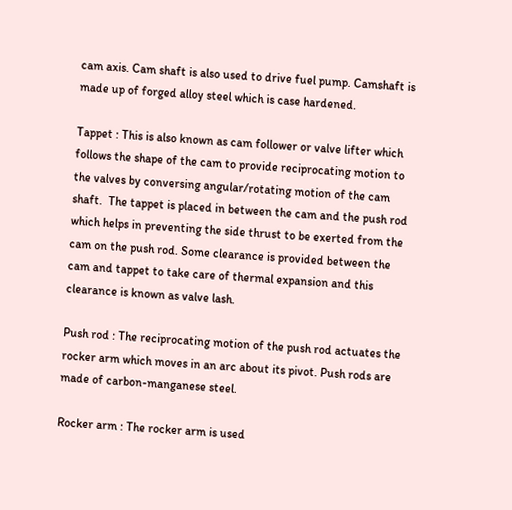cam axis. Cam shaft is also used to drive fuel pump. Camshaft is made up of forged alloy steel which is case hardened.

Tappet : This is also known as cam follower or valve lifter which follows the shape of the cam to provide reciprocating motion to the valves by conversing angular/rotating motion of the cam shaft.  The tappet is placed in between the cam and the push rod which helps in preventing the side thrust to be exerted from the cam on the push rod. Some clearance is provided between the cam and tappet to take care of thermal expansion and this clearance is known as valve lash.

Push rod : The reciprocating motion of the push rod actuates the rocker arm which moves in an arc about its pivot. Push rods are made of carbon-manganese steel.

Rocker arm : The rocker arm is used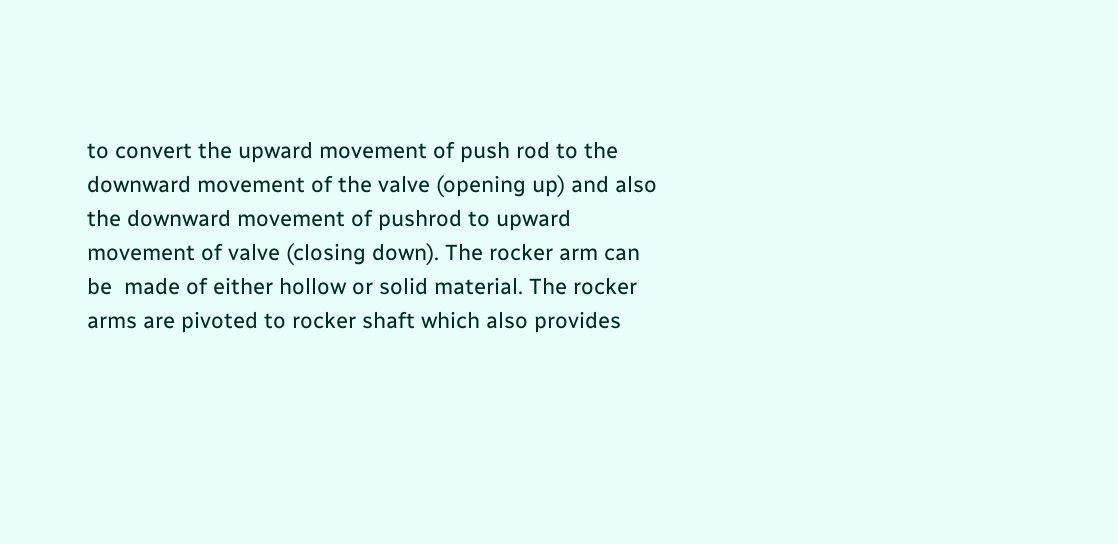to convert the upward movement of push rod to the downward movement of the valve (opening up) and also the downward movement of pushrod to upward movement of valve (closing down). The rocker arm can be  made of either hollow or solid material. The rocker arms are pivoted to rocker shaft which also provides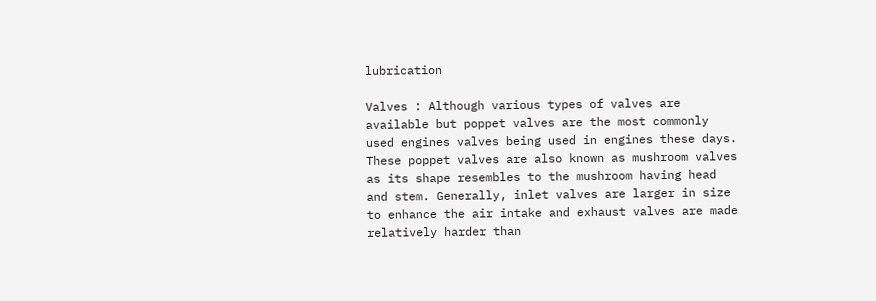lubrication

Valves : Although various types of valves are available but poppet valves are the most commonly used engines valves being used in engines these days. These poppet valves are also known as mushroom valves as its shape resembles to the mushroom having head and stem. Generally, inlet valves are larger in size to enhance the air intake and exhaust valves are made relatively harder than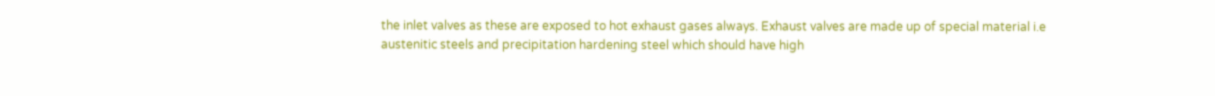the inlet valves as these are exposed to hot exhaust gases always. Exhaust valves are made up of special material i.e austenitic steels and precipitation hardening steel which should have high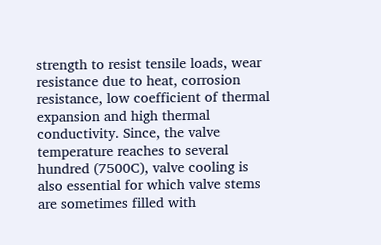strength to resist tensile loads, wear resistance due to heat, corrosion resistance, low coefficient of thermal expansion and high thermal conductivity. Since, the valve temperature reaches to several hundred (7500C), valve cooling is also essential for which valve stems are sometimes filled with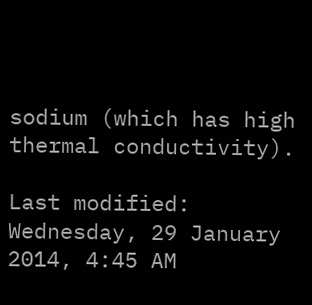sodium (which has high thermal conductivity).

Last modified: Wednesday, 29 January 2014, 4:45 AM